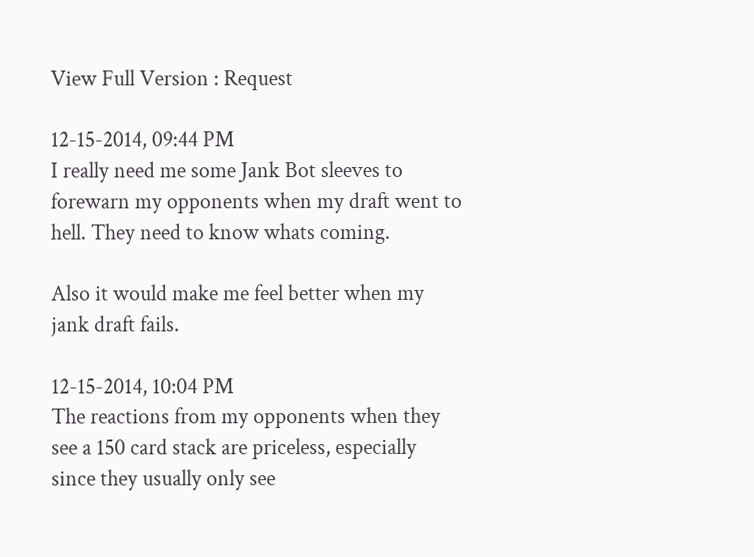View Full Version : Request

12-15-2014, 09:44 PM
I really need me some Jank Bot sleeves to forewarn my opponents when my draft went to hell. They need to know whats coming.

Also it would make me feel better when my jank draft fails.

12-15-2014, 10:04 PM
The reactions from my opponents when they see a 150 card stack are priceless, especially since they usually only see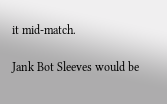it mid-match.

Jank Bot Sleeves would be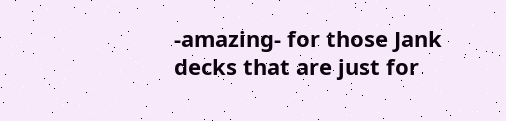-amazing- for those Jank decks that are just for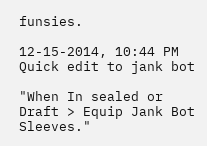funsies.

12-15-2014, 10:44 PM
Quick edit to jank bot

"When In sealed or Draft > Equip Jank Bot Sleeves."